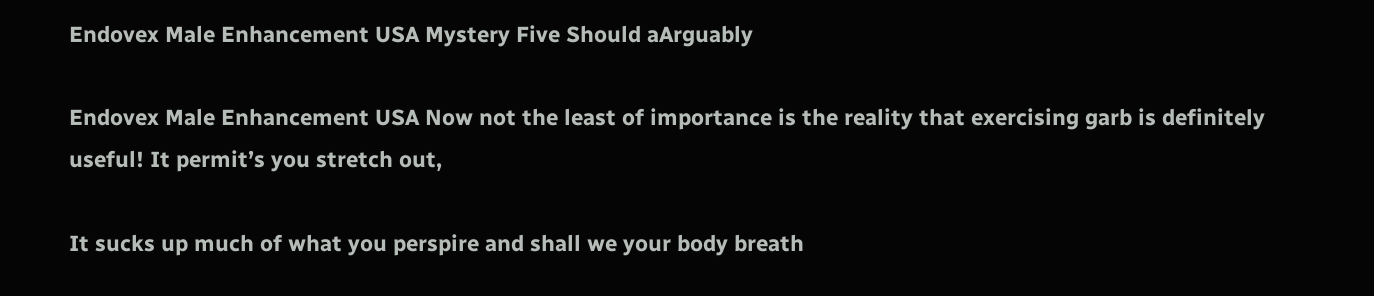Endovex Male Enhancement USA Mystery Five Should aArguably

Endovex Male Enhancement USA Now not the least of importance is the reality that exercising garb is definitely useful! It permit’s you stretch out,

It sucks up much of what you perspire and shall we your body breath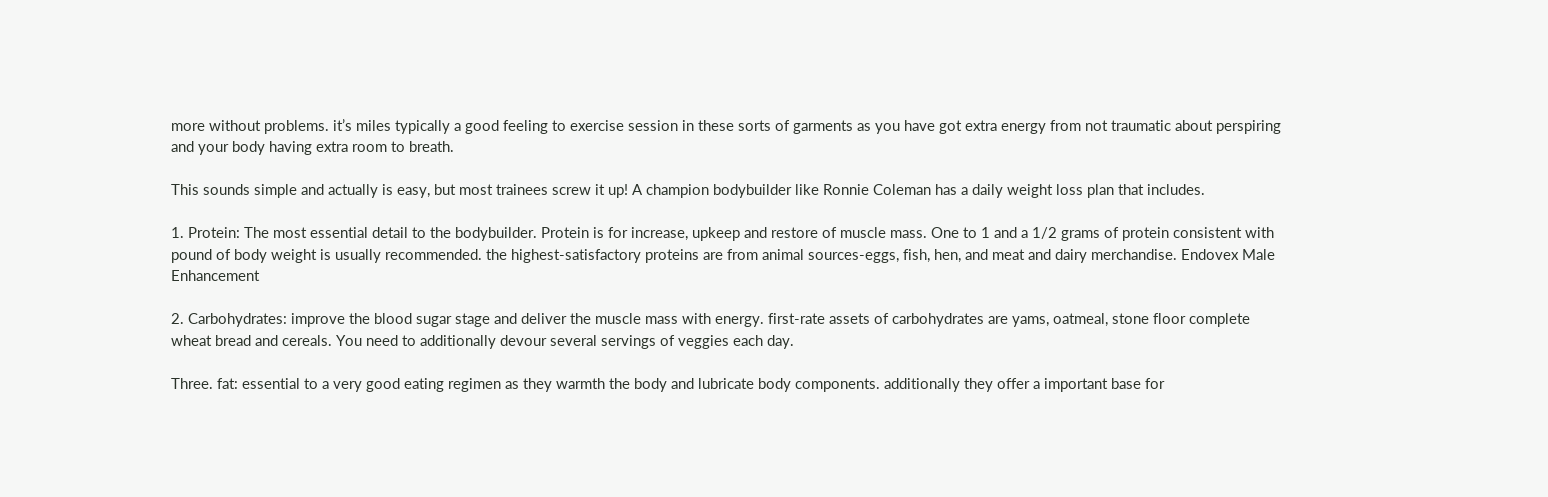more without problems. it’s miles typically a good feeling to exercise session in these sorts of garments as you have got extra energy from not traumatic about perspiring and your body having extra room to breath.

This sounds simple and actually is easy, but most trainees screw it up! A champion bodybuilder like Ronnie Coleman has a daily weight loss plan that includes.

1. Protein: The most essential detail to the bodybuilder. Protein is for increase, upkeep and restore of muscle mass. One to 1 and a 1/2 grams of protein consistent with pound of body weight is usually recommended. the highest-satisfactory proteins are from animal sources-eggs, fish, hen, and meat and dairy merchandise. Endovex Male Enhancement

2. Carbohydrates: improve the blood sugar stage and deliver the muscle mass with energy. first-rate assets of carbohydrates are yams, oatmeal, stone floor complete wheat bread and cereals. You need to additionally devour several servings of veggies each day.

Three. fat: essential to a very good eating regimen as they warmth the body and lubricate body components. additionally they offer a important base for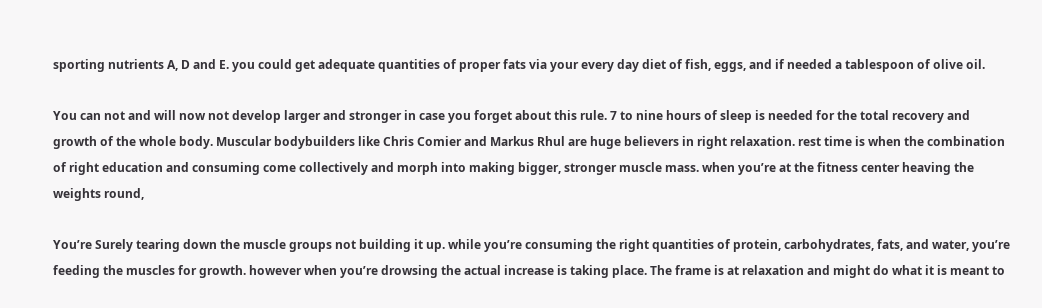sporting nutrients A, D and E. you could get adequate quantities of proper fats via your every day diet of fish, eggs, and if needed a tablespoon of olive oil.

You can not and will now not develop larger and stronger in case you forget about this rule. 7 to nine hours of sleep is needed for the total recovery and growth of the whole body. Muscular bodybuilders like Chris Comier and Markus Rhul are huge believers in right relaxation. rest time is when the combination of right education and consuming come collectively and morph into making bigger, stronger muscle mass. when you’re at the fitness center heaving the weights round,

You’re Surely tearing down the muscle groups not building it up. while you’re consuming the right quantities of protein, carbohydrates, fats, and water, you’re feeding the muscles for growth. however when you’re drowsing the actual increase is taking place. The frame is at relaxation and might do what it is meant to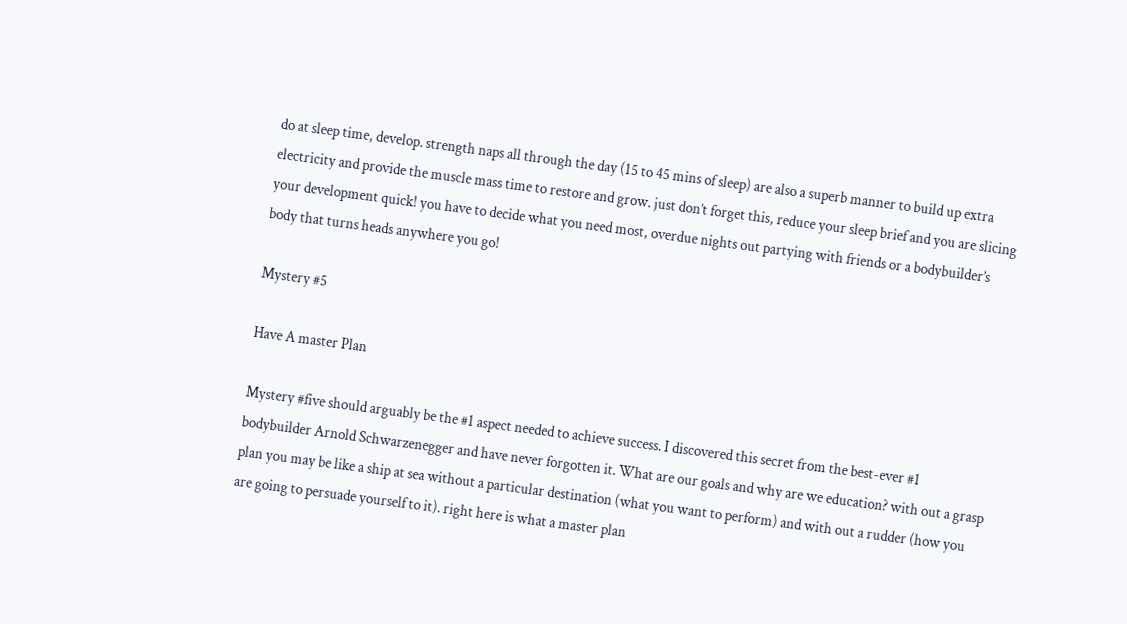do at sleep time, develop. strength naps all through the day (15 to 45 mins of sleep) are also a superb manner to build up extra electricity and provide the muscle mass time to restore and grow. just don’t forget this, reduce your sleep brief and you are slicing your development quick! you have to decide what you need most, overdue nights out partying with friends or a bodybuilder’s body that turns heads anywhere you go!

Mystery #5

Have A master Plan

Mystery #five should arguably be the #1 aspect needed to achieve success. I discovered this secret from the best-ever #1 bodybuilder Arnold Schwarzenegger and have never forgotten it. What are our goals and why are we education? with out a grasp plan you may be like a ship at sea without a particular destination (what you want to perform) and with out a rudder (how you are going to persuade yourself to it). right here is what a master plan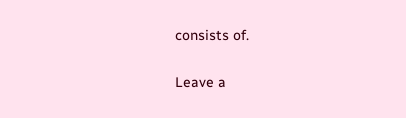consists of.

Leave a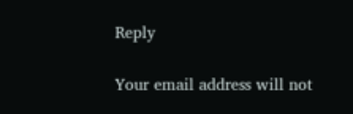Reply

Your email address will not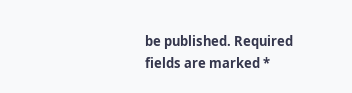be published. Required fields are marked *